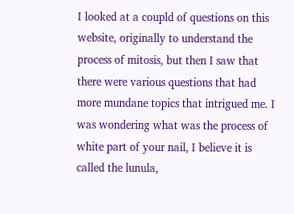I looked at a coupld of questions on this website, originally to understand the process of mitosis, but then I saw that there were various questions that had more mundane topics that intrigued me. I was wondering what was the process of white part of your nail, I believe it is called the lunula,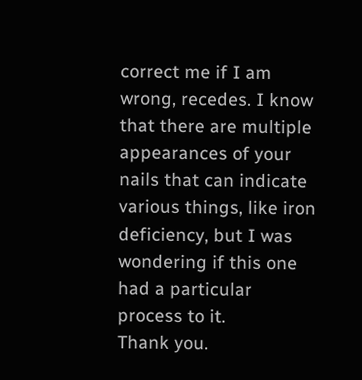correct me if I am wrong, recedes. I know that there are multiple appearances of your nails that can indicate various things, like iron deficiency, but I was wondering if this one had a particular process to it.
Thank you.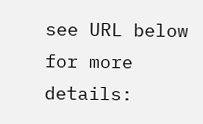see URL below for more details: